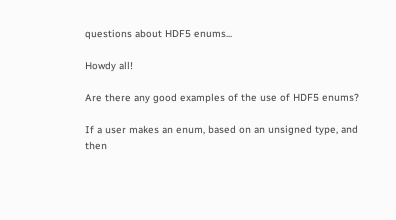questions about HDF5 enums...

Howdy all!

Are there any good examples of the use of HDF5 enums?

If a user makes an enum, based on an unsigned type, and then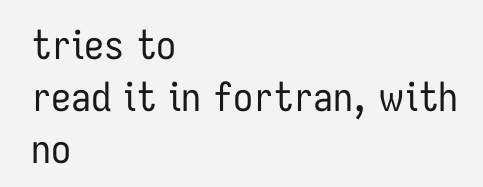tries to
read it in fortran, with no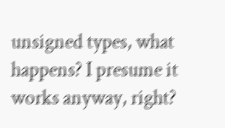unsigned types, what happens? I presume it
works anyway, right?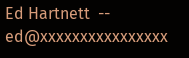Ed Hartnett  -- ed@xxxxxxxxxxxxxxxx